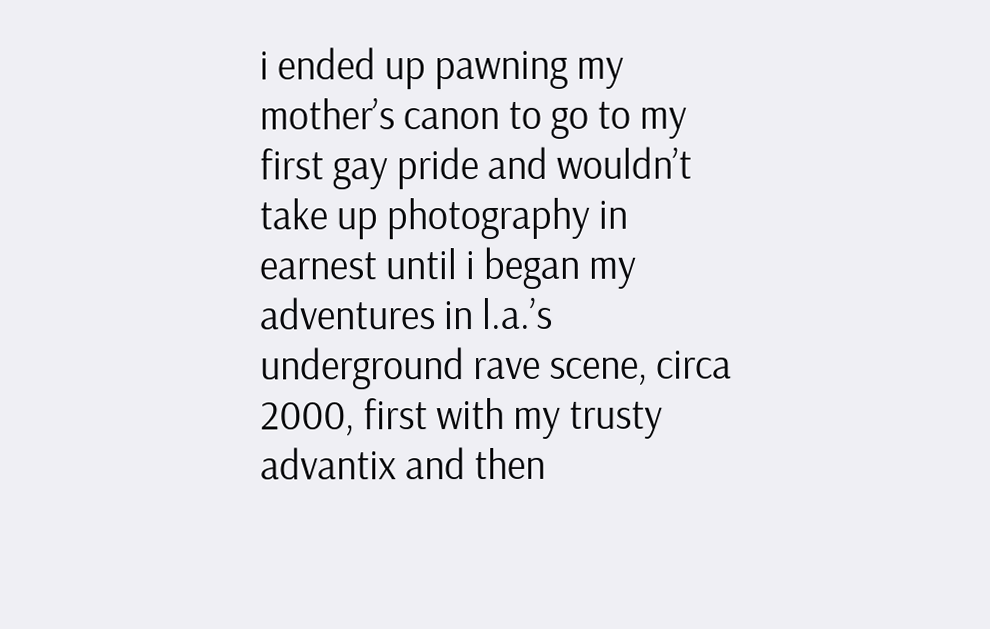i ended up pawning my mother’s canon to go to my first gay pride and wouldn’t take up photography in earnest until i began my adventures in l.a.’s underground rave scene, circa 2000, first with my trusty advantix and then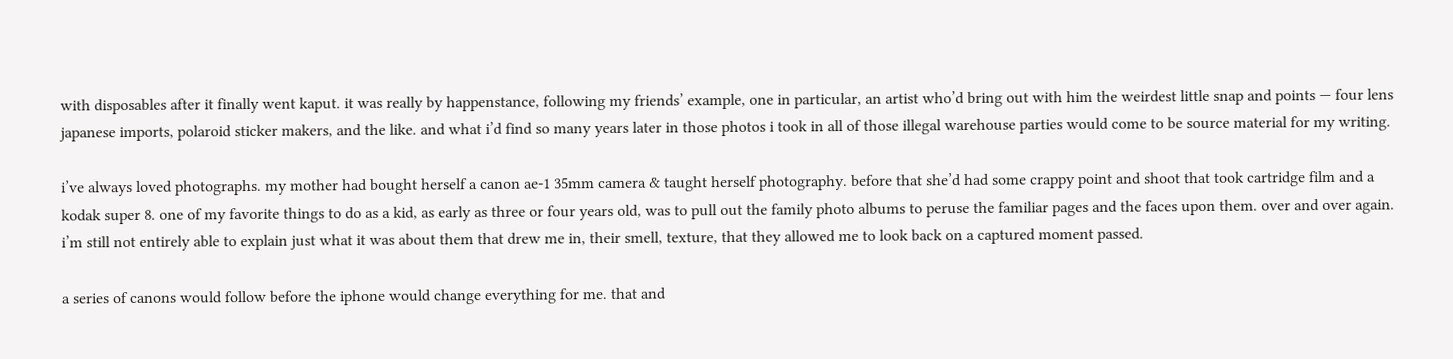with disposables after it finally went kaput. it was really by happenstance, following my friends’ example, one in particular, an artist who’d bring out with him the weirdest little snap and points — four lens japanese imports, polaroid sticker makers, and the like. and what i’d find so many years later in those photos i took in all of those illegal warehouse parties would come to be source material for my writing.

i’ve always loved photographs. my mother had bought herself a canon ae-1 35mm camera & taught herself photography. before that she’d had some crappy point and shoot that took cartridge film and a kodak super 8. one of my favorite things to do as a kid, as early as three or four years old, was to pull out the family photo albums to peruse the familiar pages and the faces upon them. over and over again. i’m still not entirely able to explain just what it was about them that drew me in, their smell, texture, that they allowed me to look back on a captured moment passed.

a series of canons would follow before the iphone would change everything for me. that and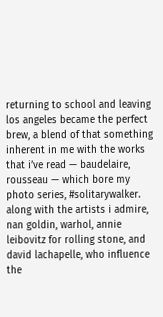returning to school and leaving los angeles became the perfect brew, a blend of that something inherent in me with the works that i’ve read — baudelaire, rousseau — which bore my photo series, #solitarywalker. along with the artists i admire, nan goldin, warhol, annie leibovitz for rolling stone, and david lachapelle, who influence the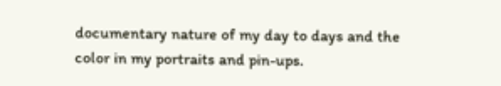documentary nature of my day to days and the color in my portraits and pin-ups.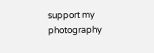support my photography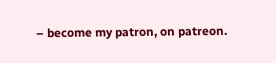– become my patron, on patreon.